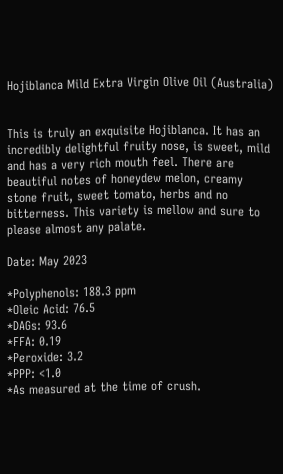Hojiblanca Mild Extra Virgin Olive Oil (Australia)


This is truly an exquisite Hojiblanca. It has an incredibly delightful fruity nose, is sweet, mild and has a very rich mouth feel. There are beautiful notes of honeydew melon, creamy stone fruit, sweet tomato, herbs and no bitterness. This variety is mellow and sure to please almost any palate.

Date: May 2023

*Polyphenols: 188.3 ppm
*Oleic Acid: 76.5
*DAGs: 93.6
*FFA: 0.19
*Peroxide: 3.2
*PPP: <1.0
*As measured at the time of crush.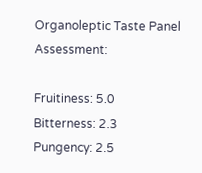Organoleptic Taste Panel Assessment:

Fruitiness: 5.0
Bitterness: 2.3
Pungency: 2.5